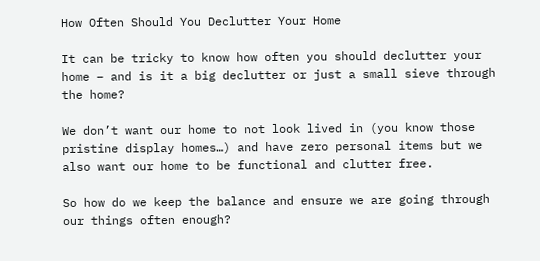How Often Should You Declutter Your Home

It can be tricky to know how often you should declutter your home – and is it a big declutter or just a small sieve through the home?

We don’t want our home to not look lived in (you know those pristine display homes…) and have zero personal items but we also want our home to be functional and clutter free.

So how do we keep the balance and ensure we are going through our things often enough?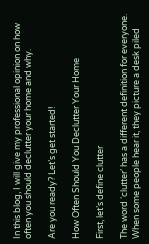In this blog, I will give my professional opinion on how often you should declutter your home and why.

Are you ready? Let’s get started!

How Often Should You Declutter Your Home

First, let’s define clutter

The word ‘clutter’ has a different definition for everyone. When some people hear it, they picture a desk piled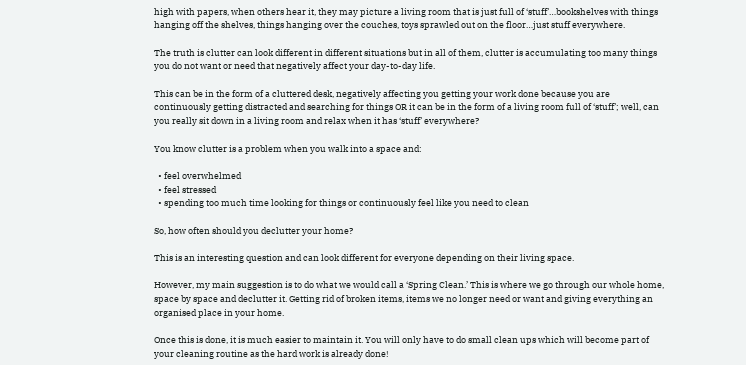high with papers, when others hear it, they may picture a living room that is just full of ‘stuff’…bookshelves with things hanging off the shelves, things hanging over the couches, toys sprawled out on the floor…just stuff everywhere.

The truth is clutter can look different in different situations but in all of them, clutter is accumulating too many things you do not want or need that negatively affect your day-to-day life.

This can be in the form of a cluttered desk, negatively affecting you getting your work done because you are continuously getting distracted and searching for things OR it can be in the form of a living room full of ‘stuff’; well, can you really sit down in a living room and relax when it has ‘stuff’ everywhere?

You know clutter is a problem when you walk into a space and:

  • feel overwhelmed
  • feel stressed
  • spending too much time looking for things or continuously feel like you need to clean

So, how often should you declutter your home?

This is an interesting question and can look different for everyone depending on their living space.

However, my main suggestion is to do what we would call a ‘Spring Clean.’ This is where we go through our whole home, space by space and declutter it. Getting rid of broken items, items we no longer need or want and giving everything an organised place in your home.

Once this is done, it is much easier to maintain it. You will only have to do small clean ups which will become part of your cleaning routine as the hard work is already done!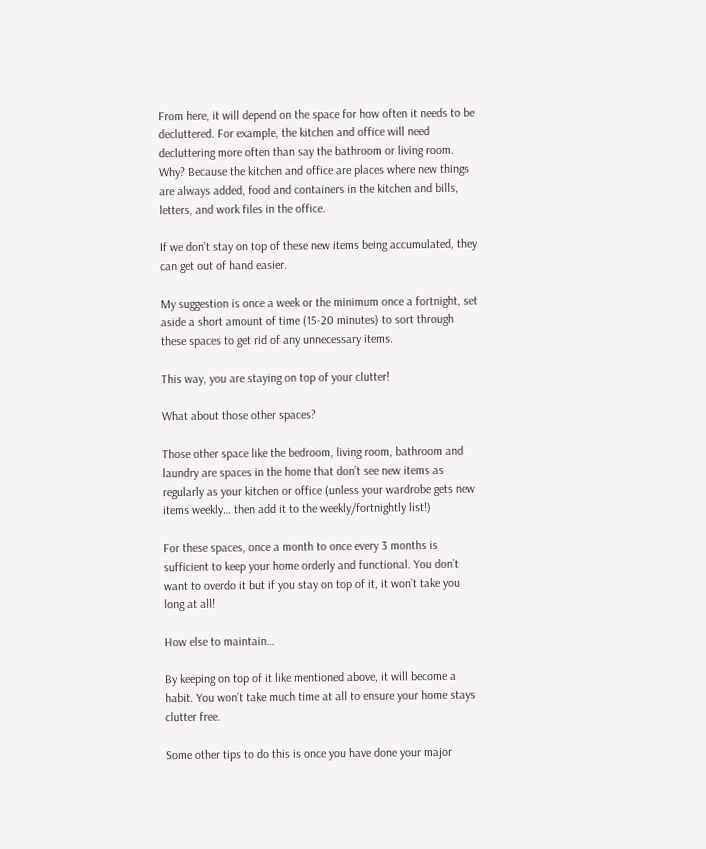From here, it will depend on the space for how often it needs to be decluttered. For example, the kitchen and office will need decluttering more often than say the bathroom or living room. Why? Because the kitchen and office are places where new things are always added, food and containers in the kitchen and bills, letters, and work files in the office.

If we don’t stay on top of these new items being accumulated, they can get out of hand easier.

My suggestion is once a week or the minimum once a fortnight, set aside a short amount of time (15-20 minutes) to sort through these spaces to get rid of any unnecessary items.

This way, you are staying on top of your clutter!

What about those other spaces?

Those other space like the bedroom, living room, bathroom and laundry are spaces in the home that don’t see new items as regularly as your kitchen or office (unless your wardrobe gets new items weekly… then add it to the weekly/fortnightly list!)

For these spaces, once a month to once every 3 months is sufficient to keep your home orderly and functional. You don’t want to overdo it but if you stay on top of it, it won’t take you long at all!

How else to maintain…

By keeping on top of it like mentioned above, it will become a habit. You won’t take much time at all to ensure your home stays clutter free.

Some other tips to do this is once you have done your major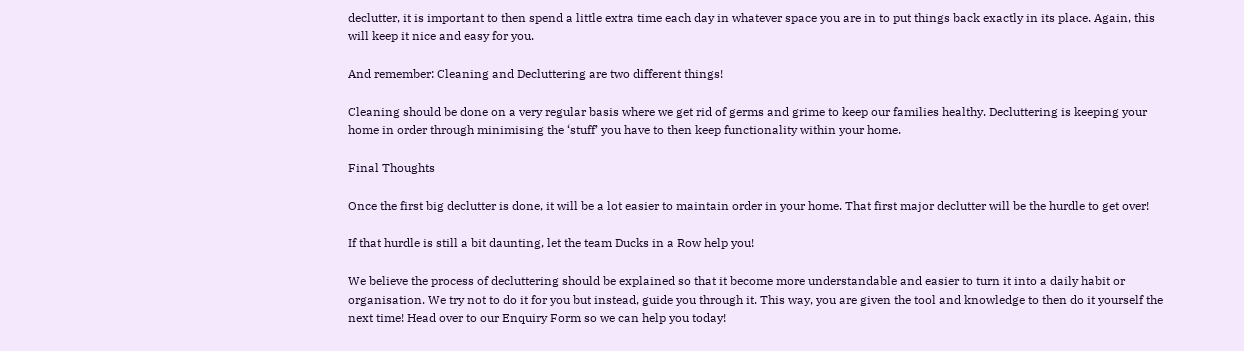declutter, it is important to then spend a little extra time each day in whatever space you are in to put things back exactly in its place. Again, this will keep it nice and easy for you.

And remember: Cleaning and Decluttering are two different things!

Cleaning should be done on a very regular basis where we get rid of germs and grime to keep our families healthy. Decluttering is keeping your home in order through minimising the ‘stuff’ you have to then keep functionality within your home.

Final Thoughts

Once the first big declutter is done, it will be a lot easier to maintain order in your home. That first major declutter will be the hurdle to get over!

If that hurdle is still a bit daunting, let the team Ducks in a Row help you!

We believe the process of decluttering should be explained so that it become more understandable and easier to turn it into a daily habit or organisation. We try not to do it for you but instead, guide you through it. This way, you are given the tool and knowledge to then do it yourself the next time! Head over to our Enquiry Form so we can help you today!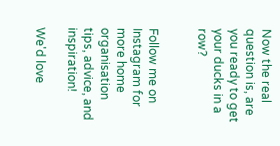Now the real question is, are you ready to get your ducks in a row?


Follow me on Instagram for more home organisation tips, advice, and inspiration!

We'd love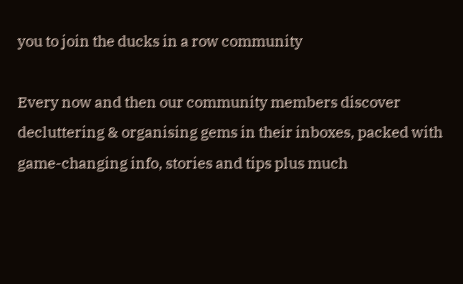you to join the ducks in a row community

Every now and then our community members discover decluttering & organising gems in their inboxes, packed with game-changing info, stories and tips plus much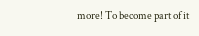more! To become part of it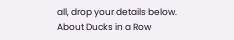all, drop your details below.
About Ducks in a Row